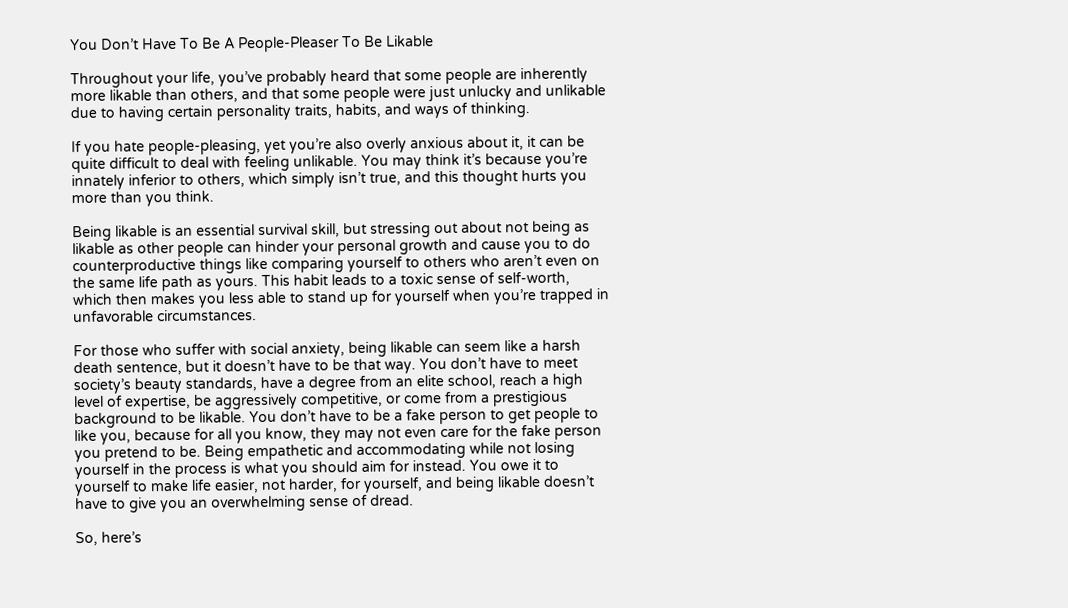You Don’t Have To Be A People-Pleaser To Be Likable

Throughout your life, you’ve probably heard that some people are inherently more likable than others, and that some people were just unlucky and unlikable due to having certain personality traits, habits, and ways of thinking.

If you hate people-pleasing, yet you’re also overly anxious about it, it can be quite difficult to deal with feeling unlikable. You may think it’s because you’re innately inferior to others, which simply isn’t true, and this thought hurts you more than you think.

Being likable is an essential survival skill, but stressing out about not being as likable as other people can hinder your personal growth and cause you to do counterproductive things like comparing yourself to others who aren’t even on the same life path as yours. This habit leads to a toxic sense of self-worth, which then makes you less able to stand up for yourself when you’re trapped in unfavorable circumstances.

For those who suffer with social anxiety, being likable can seem like a harsh death sentence, but it doesn’t have to be that way. You don’t have to meet society’s beauty standards, have a degree from an elite school, reach a high level of expertise, be aggressively competitive, or come from a prestigious background to be likable. You don’t have to be a fake person to get people to like you, because for all you know, they may not even care for the fake person you pretend to be. Being empathetic and accommodating while not losing yourself in the process is what you should aim for instead. You owe it to yourself to make life easier, not harder, for yourself, and being likable doesn’t have to give you an overwhelming sense of dread.

So, here’s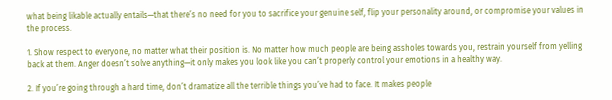what being likable actually entails—that there’s no need for you to sacrifice your genuine self, flip your personality around, or compromise your values in the process.

1. Show respect to everyone, no matter what their position is. No matter how much people are being assholes towards you, restrain yourself from yelling back at them. Anger doesn’t solve anything—it only makes you look like you can’t properly control your emotions in a healthy way.

2. If you’re going through a hard time, don’t dramatize all the terrible things you’ve had to face. It makes people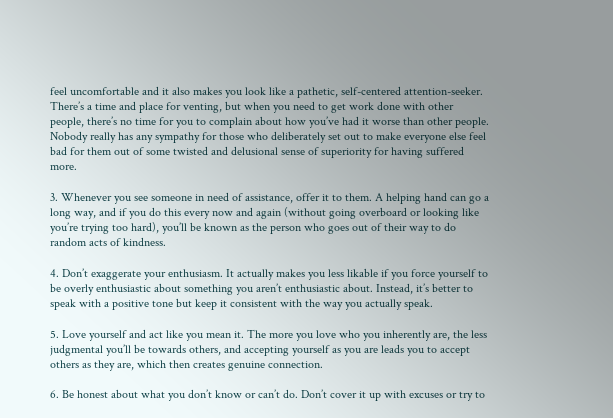feel uncomfortable and it also makes you look like a pathetic, self-centered attention-seeker. There’s a time and place for venting, but when you need to get work done with other people, there’s no time for you to complain about how you’ve had it worse than other people. Nobody really has any sympathy for those who deliberately set out to make everyone else feel bad for them out of some twisted and delusional sense of superiority for having suffered more.

3. Whenever you see someone in need of assistance, offer it to them. A helping hand can go a long way, and if you do this every now and again (without going overboard or looking like you’re trying too hard), you’ll be known as the person who goes out of their way to do random acts of kindness.

4. Don’t exaggerate your enthusiasm. It actually makes you less likable if you force yourself to be overly enthusiastic about something you aren’t enthusiastic about. Instead, it’s better to speak with a positive tone but keep it consistent with the way you actually speak.

5. Love yourself and act like you mean it. The more you love who you inherently are, the less judgmental you’ll be towards others, and accepting yourself as you are leads you to accept others as they are, which then creates genuine connection.

6. Be honest about what you don’t know or can’t do. Don’t cover it up with excuses or try to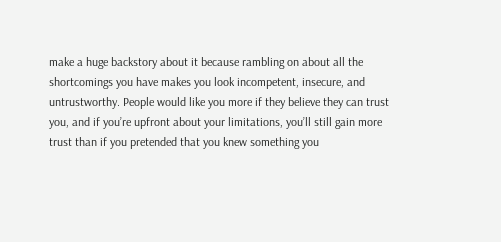make a huge backstory about it because rambling on about all the shortcomings you have makes you look incompetent, insecure, and untrustworthy. People would like you more if they believe they can trust you, and if you’re upfront about your limitations, you’ll still gain more trust than if you pretended that you knew something you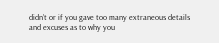didn’t or if you gave too many extraneous details and excuses as to why you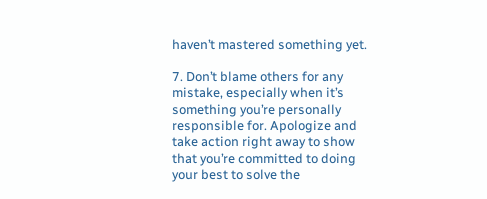haven’t mastered something yet.

7. Don’t blame others for any mistake, especially when it’s something you’re personally responsible for. Apologize and take action right away to show that you’re committed to doing your best to solve the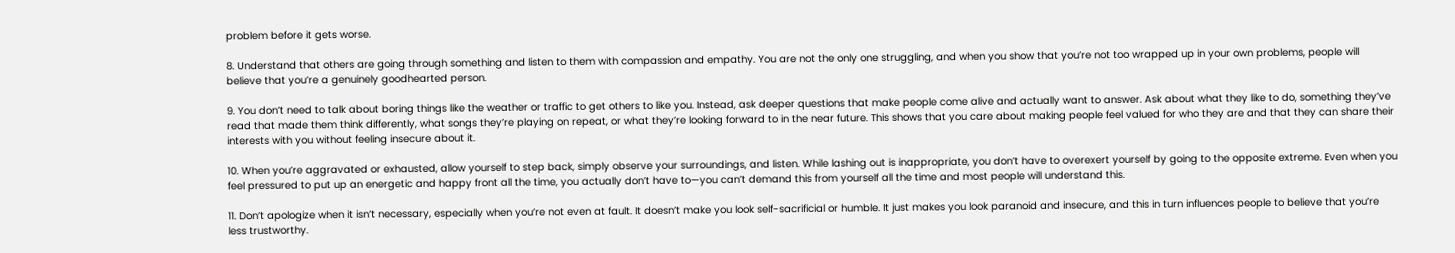problem before it gets worse.

8. Understand that others are going through something and listen to them with compassion and empathy. You are not the only one struggling, and when you show that you’re not too wrapped up in your own problems, people will believe that you’re a genuinely goodhearted person.

9. You don’t need to talk about boring things like the weather or traffic to get others to like you. Instead, ask deeper questions that make people come alive and actually want to answer. Ask about what they like to do, something they’ve read that made them think differently, what songs they’re playing on repeat, or what they’re looking forward to in the near future. This shows that you care about making people feel valued for who they are and that they can share their interests with you without feeling insecure about it.

10. When you’re aggravated or exhausted, allow yourself to step back, simply observe your surroundings, and listen. While lashing out is inappropriate, you don’t have to overexert yourself by going to the opposite extreme. Even when you feel pressured to put up an energetic and happy front all the time, you actually don’t have to—you can’t demand this from yourself all the time and most people will understand this.

11. Don’t apologize when it isn’t necessary, especially when you’re not even at fault. It doesn’t make you look self-sacrificial or humble. It just makes you look paranoid and insecure, and this in turn influences people to believe that you’re less trustworthy.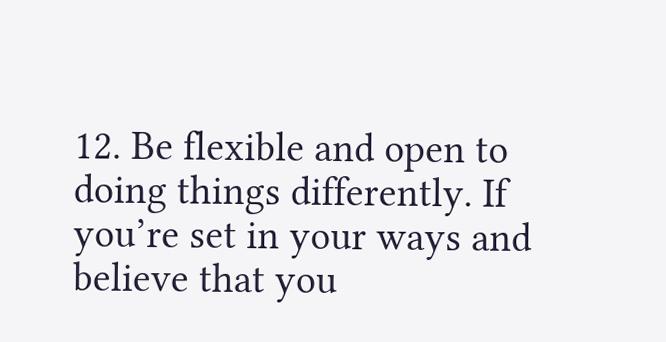12. Be flexible and open to doing things differently. If you’re set in your ways and believe that you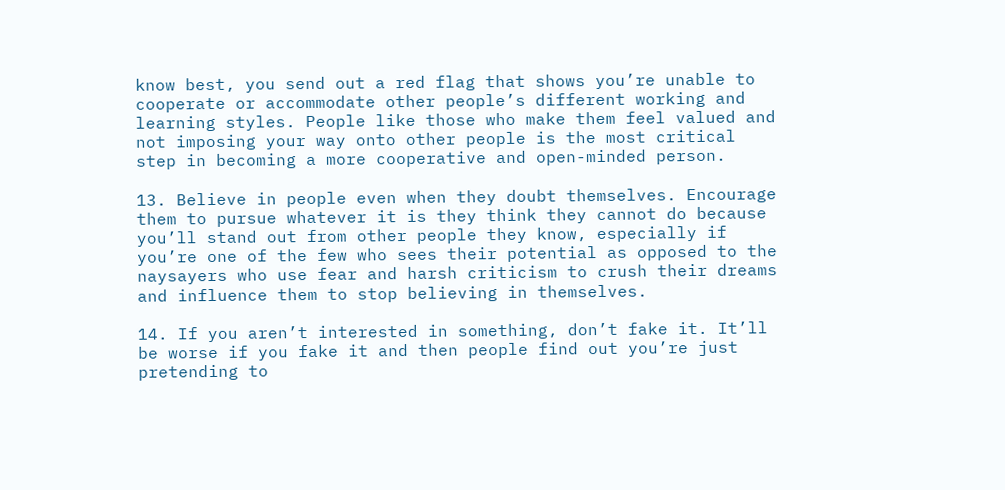know best, you send out a red flag that shows you’re unable to cooperate or accommodate other people’s different working and learning styles. People like those who make them feel valued and not imposing your way onto other people is the most critical step in becoming a more cooperative and open-minded person.

13. Believe in people even when they doubt themselves. Encourage them to pursue whatever it is they think they cannot do because you’ll stand out from other people they know, especially if you’re one of the few who sees their potential as opposed to the naysayers who use fear and harsh criticism to crush their dreams and influence them to stop believing in themselves.

14. If you aren’t interested in something, don’t fake it. It’ll be worse if you fake it and then people find out you’re just pretending to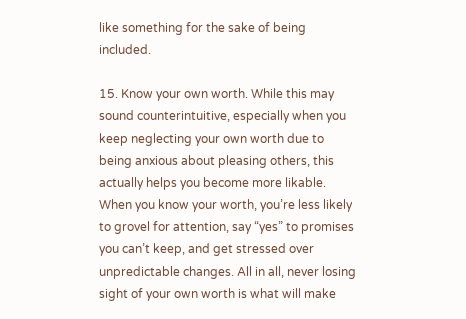like something for the sake of being included.

15. Know your own worth. While this may sound counterintuitive, especially when you keep neglecting your own worth due to being anxious about pleasing others, this actually helps you become more likable. When you know your worth, you’re less likely to grovel for attention, say “yes” to promises you can’t keep, and get stressed over unpredictable changes. All in all, never losing sight of your own worth is what will make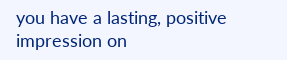you have a lasting, positive impression on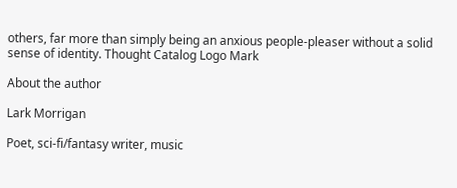others, far more than simply being an anxious people-pleaser without a solid sense of identity. Thought Catalog Logo Mark

About the author

Lark Morrigan

Poet, sci-fi/fantasy writer, music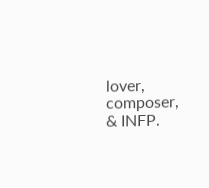lover, composer, & INFP.